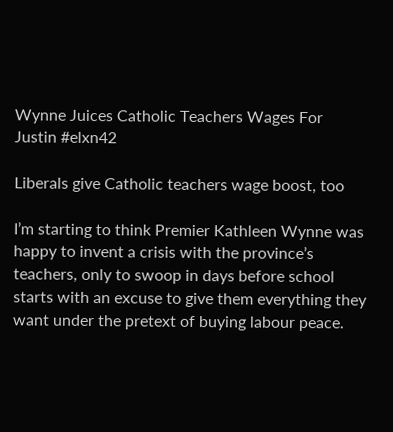Wynne Juices Catholic Teachers Wages For Justin #elxn42

Liberals give Catholic teachers wage boost, too

I’m starting to think Premier Kathleen Wynne was happy to invent a crisis with the province’s teachers, only to swoop in days before school starts with an excuse to give them everything they want under the pretext of buying labour peace.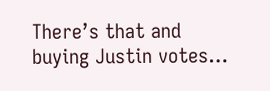There’s that and buying Justin votes…